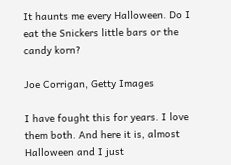It haunts me every Halloween. Do I eat the Snickers little bars or the candy korn?

Joe Corrigan, Getty Images

I have fought this for years. I love them both. And here it is, almost Halloween and I just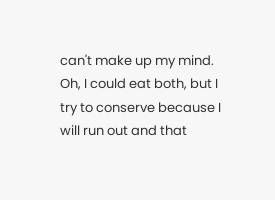can't make up my mind. Oh, I could eat both, but I try to conserve because I will run out and that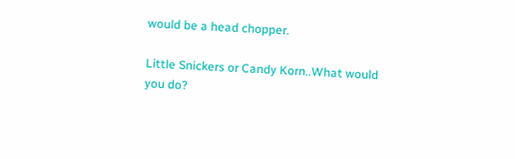would be a head chopper.

Little Snickers or Candy Korn..What would you do?